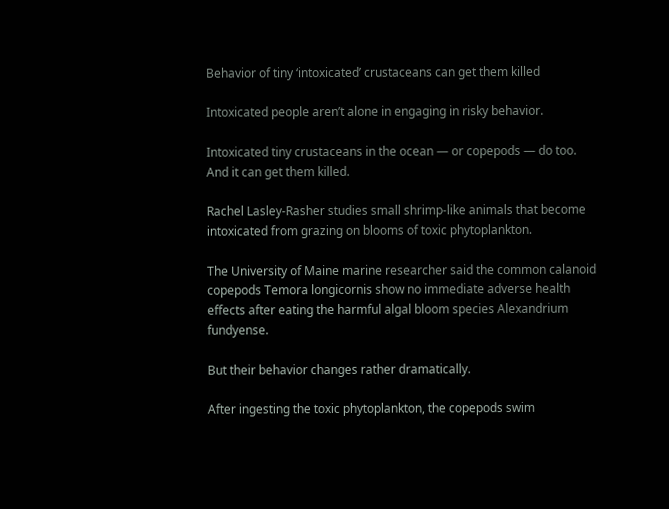Behavior of tiny ‘intoxicated’ crustaceans can get them killed

Intoxicated people aren’t alone in engaging in risky behavior.

Intoxicated tiny crustaceans in the ocean — or copepods — do too. And it can get them killed.

Rachel Lasley-Rasher studies small shrimp-like animals that become intoxicated from grazing on blooms of toxic phytoplankton.

The University of Maine marine researcher said the common calanoid copepods Temora longicornis show no immediate adverse health effects after eating the harmful algal bloom species Alexandrium fundyense.

But their behavior changes rather dramatically.

After ingesting the toxic phytoplankton, the copepods swim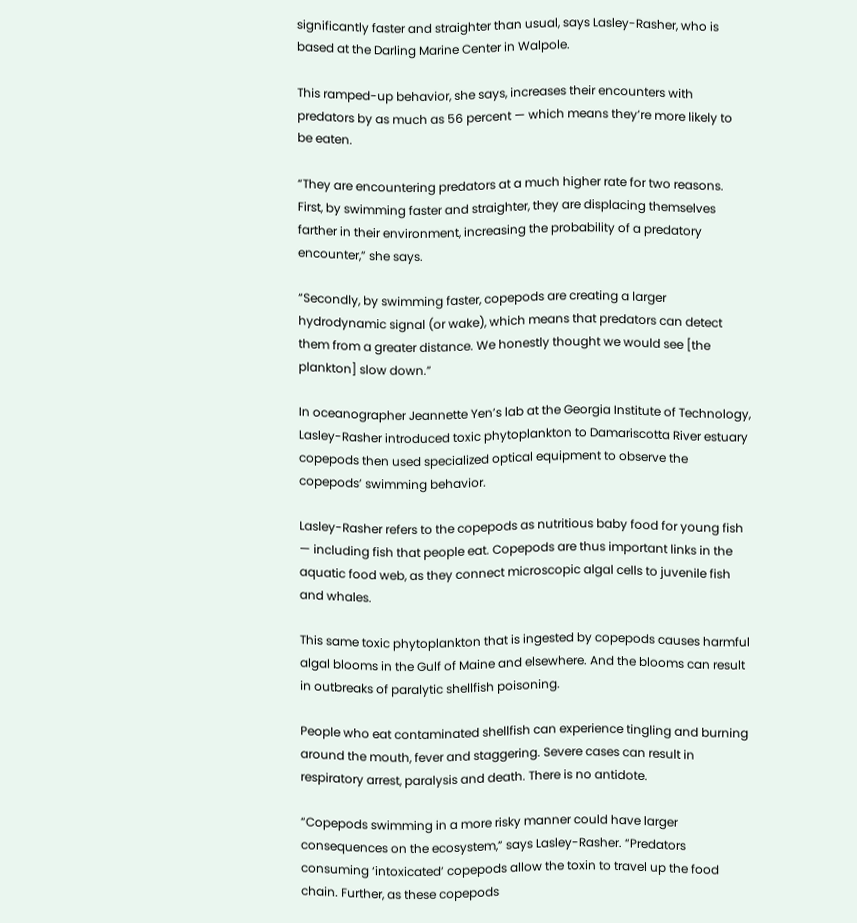significantly faster and straighter than usual, says Lasley-Rasher, who is based at the Darling Marine Center in Walpole.

This ramped-up behavior, she says, increases their encounters with predators by as much as 56 percent — which means they’re more likely to be eaten.

“They are encountering predators at a much higher rate for two reasons. First, by swimming faster and straighter, they are displacing themselves farther in their environment, increasing the probability of a predatory encounter,” she says.

“Secondly, by swimming faster, copepods are creating a larger hydrodynamic signal (or wake), which means that predators can detect them from a greater distance. We honestly thought we would see [the plankton] slow down.”

In oceanographer Jeannette Yen’s lab at the Georgia Institute of Technology, Lasley-Rasher introduced toxic phytoplankton to Damariscotta River estuary copepods then used specialized optical equipment to observe the copepods’ swimming behavior.

Lasley-Rasher refers to the copepods as nutritious baby food for young fish — including fish that people eat. Copepods are thus important links in the aquatic food web, as they connect microscopic algal cells to juvenile fish and whales.

This same toxic phytoplankton that is ingested by copepods causes harmful algal blooms in the Gulf of Maine and elsewhere. And the blooms can result in outbreaks of paralytic shellfish poisoning.

People who eat contaminated shellfish can experience tingling and burning around the mouth, fever and staggering. Severe cases can result in respiratory arrest, paralysis and death. There is no antidote.

“Copepods swimming in a more risky manner could have larger consequences on the ecosystem,” says Lasley-Rasher. “Predators consuming ‘intoxicated’ copepods allow the toxin to travel up the food chain. Further, as these copepods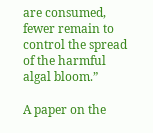are consumed, fewer remain to control the spread of the harmful algal bloom.”

A paper on the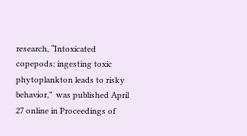research, “Intoxicated copepods: ingesting toxic phytoplankton leads to risky behavior,”  was published April 27 online in Proceedings of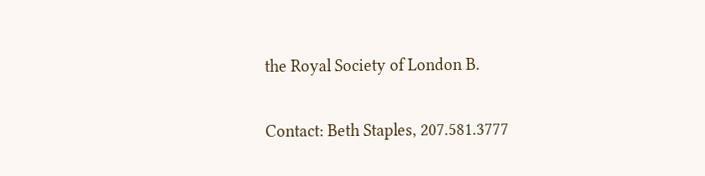the Royal Society of London B.

Contact: Beth Staples, 207.581.3777